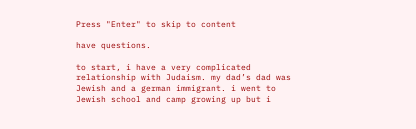Press "Enter" to skip to content

have questions.

to start, i have a very complicated relationship with Judaism. my dad’s dad was Jewish and a german immigrant. i went to Jewish school and camp growing up but i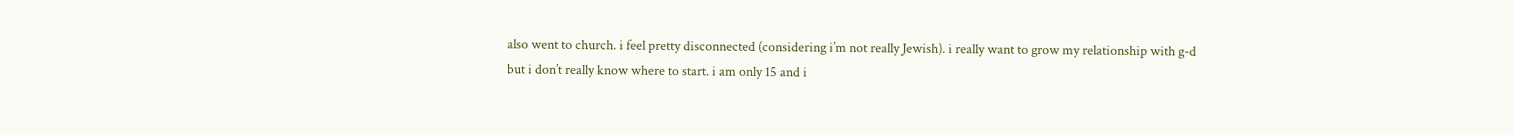also went to church. i feel pretty disconnected (considering i’m not really Jewish). i really want to grow my relationship with g-d but i don’t really know where to start. i am only 15 and i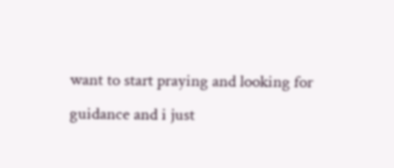want to start praying and looking for guidance and i just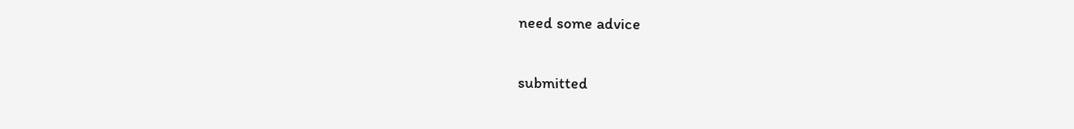need some advice

submitted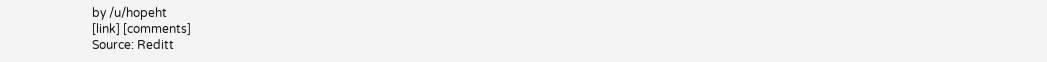by /u/hopeht
[link] [comments]
Source: Reditt